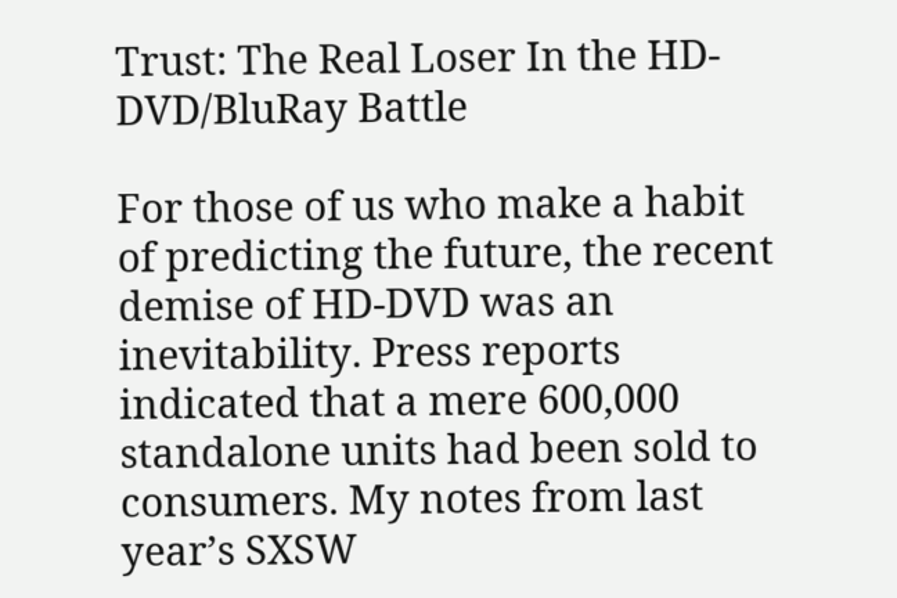Trust: The Real Loser In the HD-DVD/BluRay Battle

For those of us who make a habit of predicting the future, the recent demise of HD-DVD was an inevitability. Press reports indicated that a mere 600,000 standalone units had been sold to consumers. My notes from last year’s SXSW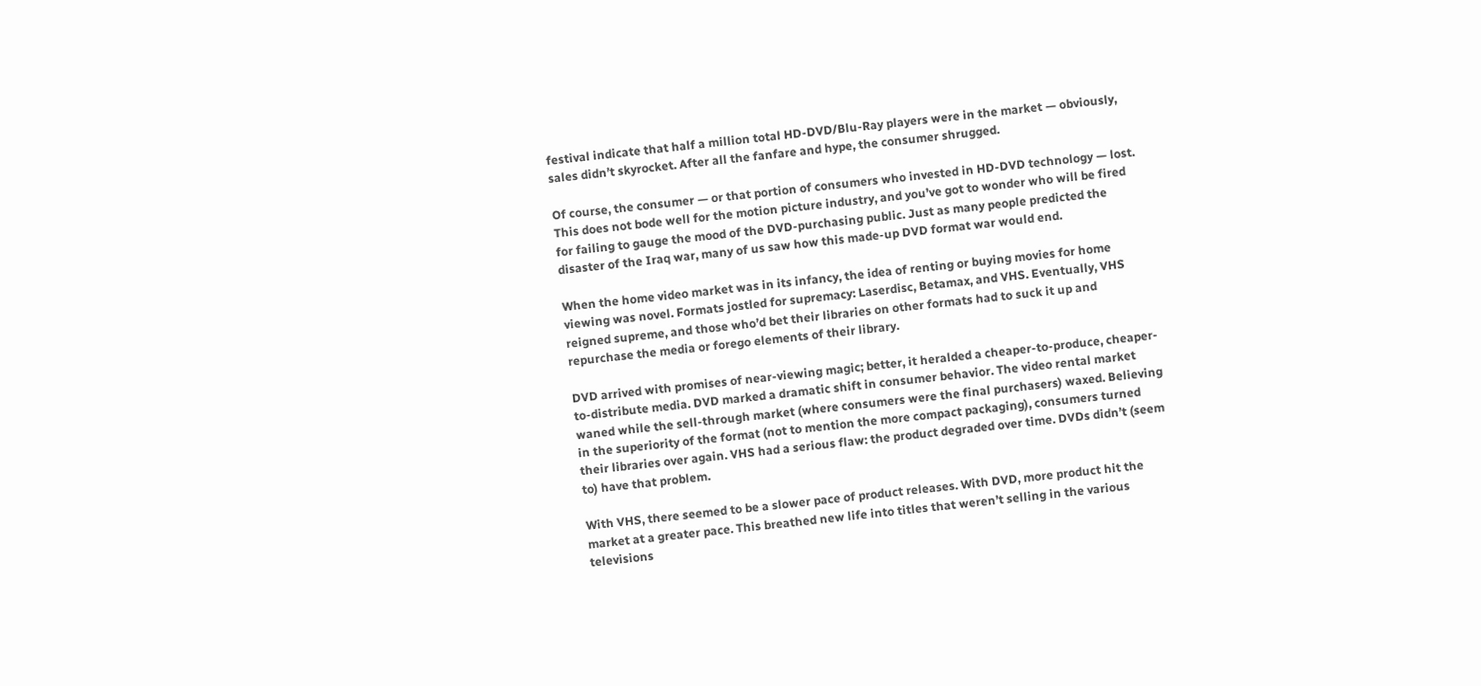festival indicate that half a million total HD-DVD/Blu-Ray players were in the market — obviously, sales didn’t skyrocket. After all the fanfare and hype, the consumer shrugged.

Of course, the consumer — or that portion of consumers who invested in HD-DVD technology — lost. This does not bode well for the motion picture industry, and you’ve got to wonder who will be fired for failing to gauge the mood of the DVD-purchasing public. Just as many people predicted the disaster of the Iraq war, many of us saw how this made-up DVD format war would end.

When the home video market was in its infancy, the idea of renting or buying movies for home viewing was novel. Formats jostled for supremacy: Laserdisc, Betamax, and VHS. Eventually, VHS reigned supreme, and those who’d bet their libraries on other formats had to suck it up and repurchase the media or forego elements of their library.

DVD arrived with promises of near-viewing magic; better, it heralded a cheaper-to-produce, cheaper-to-distribute media. DVD marked a dramatic shift in consumer behavior. The video rental market waned while the sell-through market (where consumers were the final purchasers) waxed. Believing in the superiority of the format (not to mention the more compact packaging), consumers turned their libraries over again. VHS had a serious flaw: the product degraded over time. DVDs didn’t (seem to) have that problem.

With VHS, there seemed to be a slower pace of product releases. With DVD, more product hit the market at a greater pace. This breathed new life into titles that weren’t selling in the various televisions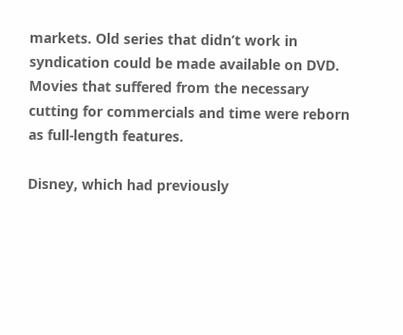markets. Old series that didn’t work in syndication could be made available on DVD. Movies that suffered from the necessary cutting for commercials and time were reborn as full-length features.

Disney, which had previously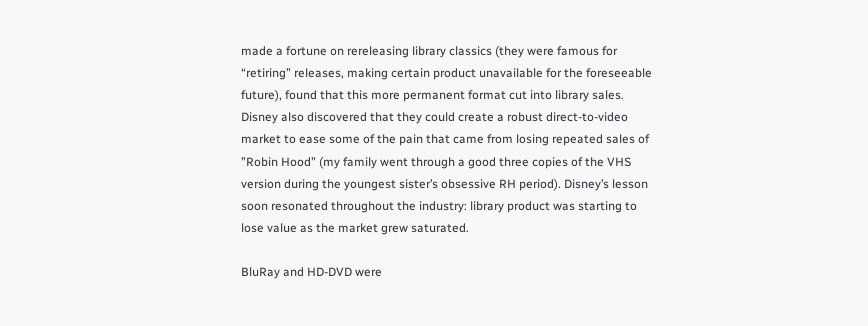made a fortune on rereleasing library classics (they were famous for “retiring” releases, making certain product unavailable for the foreseeable future), found that this more permanent format cut into library sales. Disney also discovered that they could create a robust direct-to-video market to ease some of the pain that came from losing repeated sales of ”Robin Hood” (my family went through a good three copies of the VHS version during the youngest sister’s obsessive RH period). Disney’s lesson soon resonated throughout the industry: library product was starting to lose value as the market grew saturated.

BluRay and HD-DVD were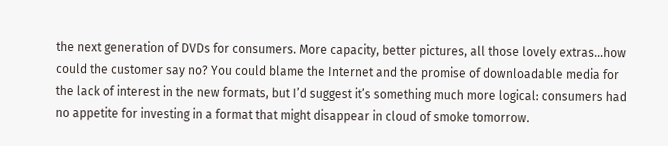the next generation of DVDs for consumers. More capacity, better pictures, all those lovely extras…how could the customer say no? You could blame the Internet and the promise of downloadable media for the lack of interest in the new formats, but I’d suggest it’s something much more logical: consumers had no appetite for investing in a format that might disappear in cloud of smoke tomorrow.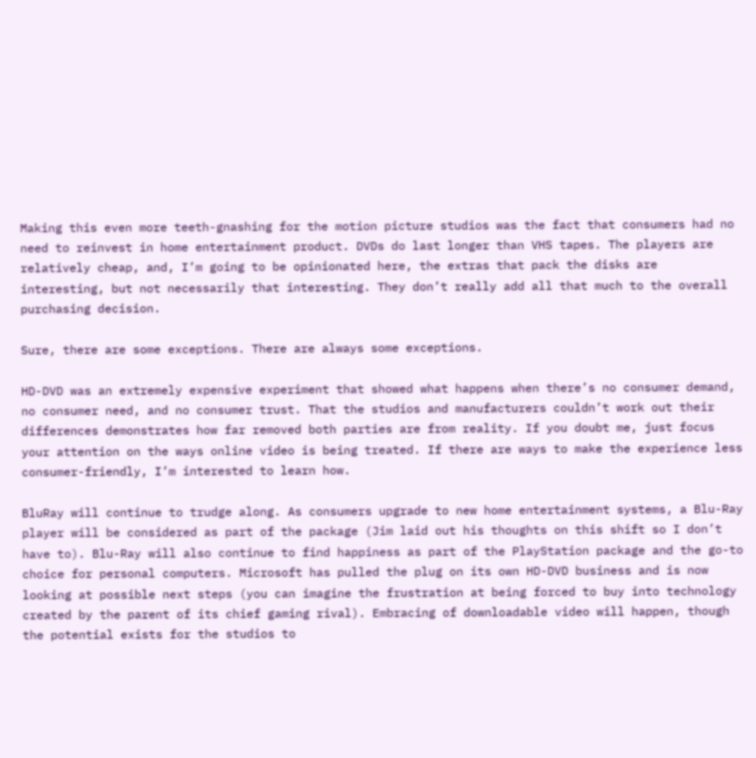Making this even more teeth-gnashing for the motion picture studios was the fact that consumers had no need to reinvest in home entertainment product. DVDs do last longer than VHS tapes. The players are relatively cheap, and, I’m going to be opinionated here, the extras that pack the disks are interesting, but not necessarily that interesting. They don’t really add all that much to the overall purchasing decision.

Sure, there are some exceptions. There are always some exceptions.

HD-DVD was an extremely expensive experiment that showed what happens when there’s no consumer demand, no consumer need, and no consumer trust. That the studios and manufacturers couldn’t work out their differences demonstrates how far removed both parties are from reality. If you doubt me, just focus your attention on the ways online video is being treated. If there are ways to make the experience less consumer-friendly, I’m interested to learn how.

BluRay will continue to trudge along. As consumers upgrade to new home entertainment systems, a Blu-Ray player will be considered as part of the package (Jim laid out his thoughts on this shift so I don’t have to). Blu-Ray will also continue to find happiness as part of the PlayStation package and the go-to choice for personal computers. Microsoft has pulled the plug on its own HD-DVD business and is now looking at possible next steps (you can imagine the frustration at being forced to buy into technology created by the parent of its chief gaming rival). Embracing of downloadable video will happen, though the potential exists for the studios to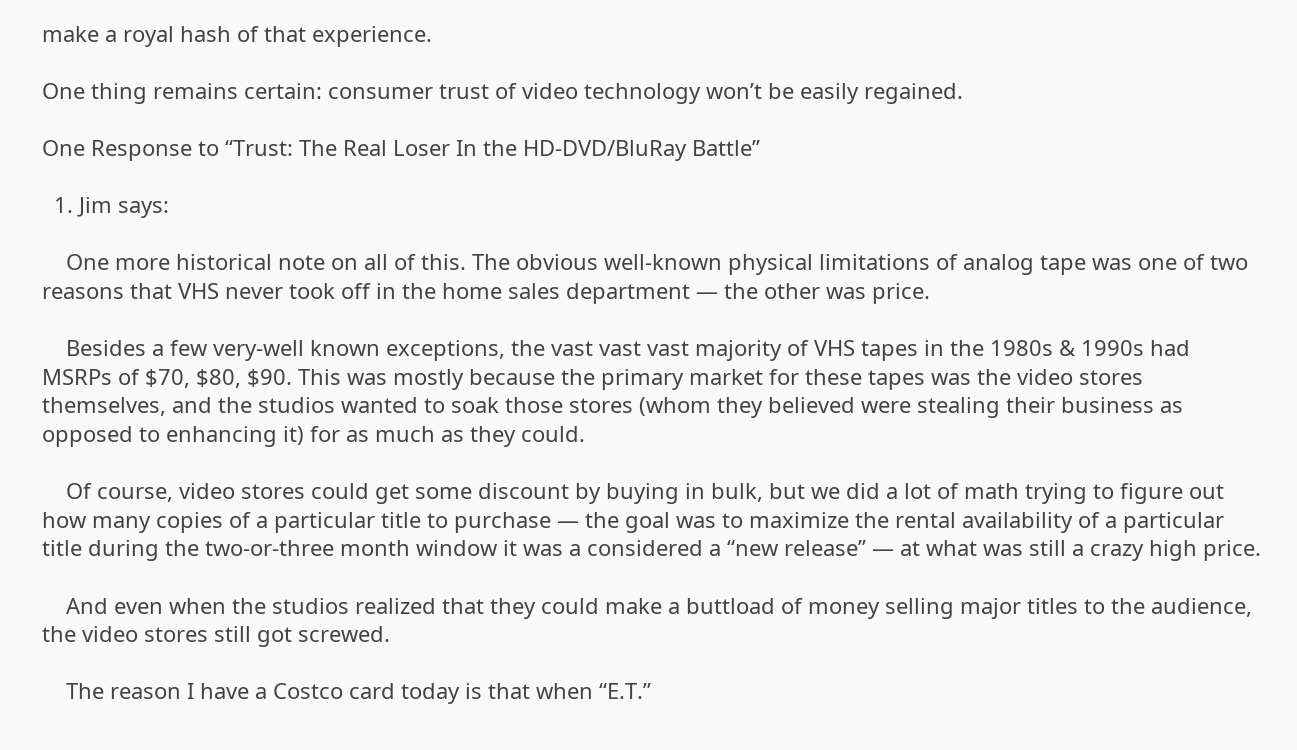make a royal hash of that experience.

One thing remains certain: consumer trust of video technology won’t be easily regained.

One Response to “Trust: The Real Loser In the HD-DVD/BluRay Battle”

  1. Jim says:

    One more historical note on all of this. The obvious well-known physical limitations of analog tape was one of two reasons that VHS never took off in the home sales department — the other was price.

    Besides a few very-well known exceptions, the vast vast vast majority of VHS tapes in the 1980s & 1990s had MSRPs of $70, $80, $90. This was mostly because the primary market for these tapes was the video stores themselves, and the studios wanted to soak those stores (whom they believed were stealing their business as opposed to enhancing it) for as much as they could.

    Of course, video stores could get some discount by buying in bulk, but we did a lot of math trying to figure out how many copies of a particular title to purchase — the goal was to maximize the rental availability of a particular title during the two-or-three month window it was a considered a “new release” — at what was still a crazy high price.

    And even when the studios realized that they could make a buttload of money selling major titles to the audience, the video stores still got screwed.

    The reason I have a Costco card today is that when “E.T.”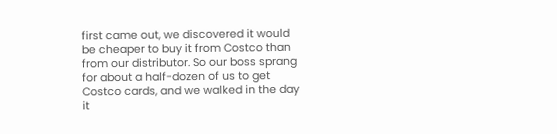first came out, we discovered it would be cheaper to buy it from Costco than from our distributor. So our boss sprang for about a half-dozen of us to get Costco cards, and we walked in the day it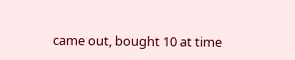came out, bought 10 at time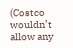(Costco wouldn’t allow any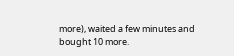more), waited a few minutes and bought 10 more.